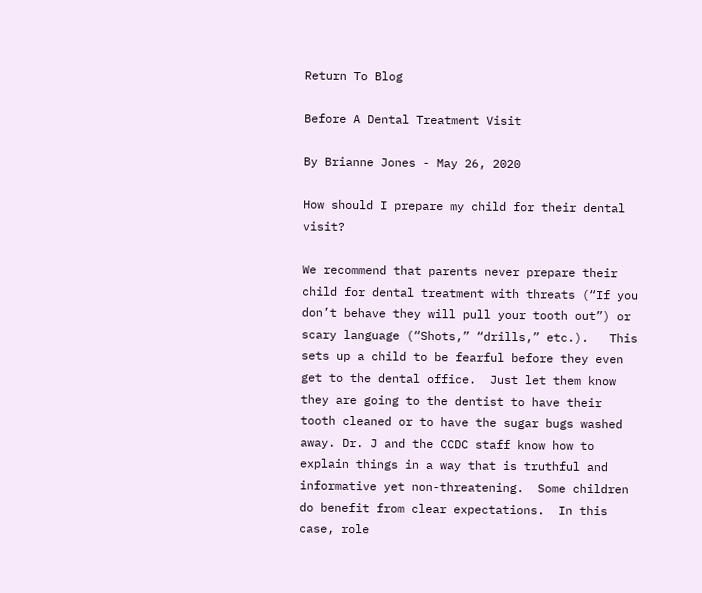Return To Blog

Before A Dental Treatment Visit

By Brianne Jones - May 26, 2020

How should I prepare my child for their dental visit?

We recommend that parents never prepare their child for dental treatment with threats (“If you don’t behave they will pull your tooth out”) or scary language (“Shots,” “drills,” etc.).   This sets up a child to be fearful before they even get to the dental office.  Just let them know they are going to the dentist to have their tooth cleaned or to have the sugar bugs washed away. Dr. J and the CCDC staff know how to explain things in a way that is truthful and informative yet non-threatening.  Some children do benefit from clear expectations.  In this case, role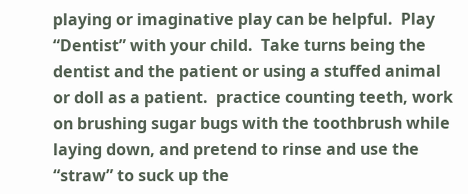playing or imaginative play can be helpful.  Play “Dentist” with your child.  Take turns being the dentist and the patient or using a stuffed animal or doll as a patient.  practice counting teeth, work on brushing sugar bugs with the toothbrush while laying down, and pretend to rinse and use the “straw” to suck up the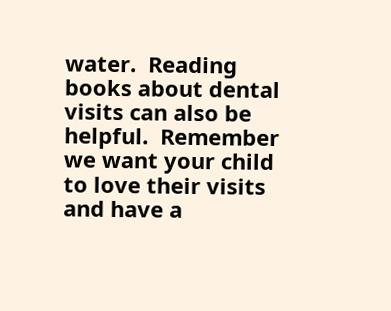water.  Reading books about dental visits can also be helpful.  Remember we want your child to love their visits and have a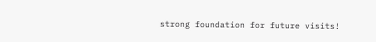strong foundation for future visits!